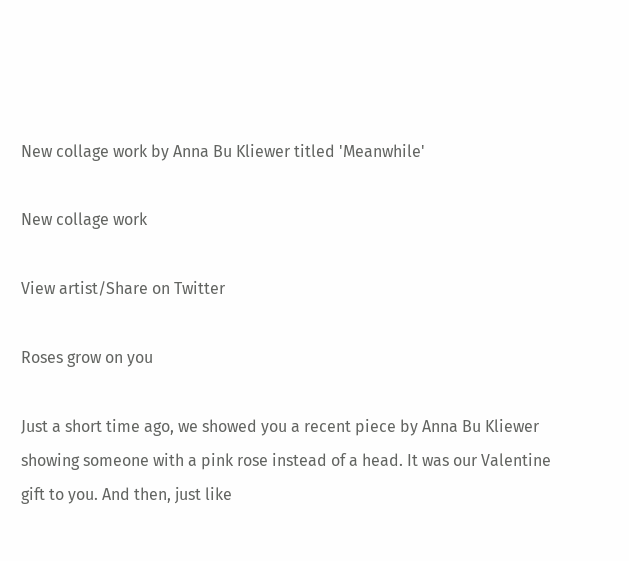New collage work by Anna Bu Kliewer titled 'Meanwhile'

New collage work

View artist/Share on Twitter

Roses grow on you

Just a short time ago, we showed you a recent piece by Anna Bu Kliewer showing someone with a pink rose instead of a head. It was our Valentine gift to you. And then, just like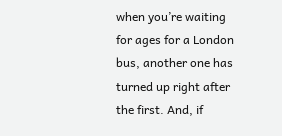when you’re waiting for ages for a London bus, another one has turned up right after the first. And, if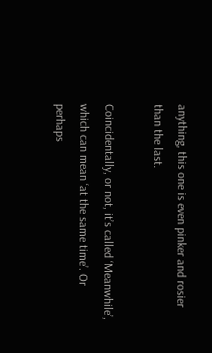anything, this one is even pinker and rosier than the last.

Coincidentally, or not, it’s called ‘Meanwhile’, which can mean ‘at the same time’. Or perhaps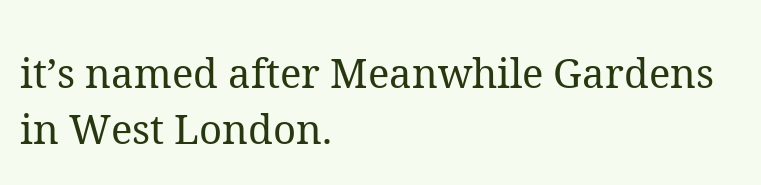it’s named after Meanwhile Gardens in West London.